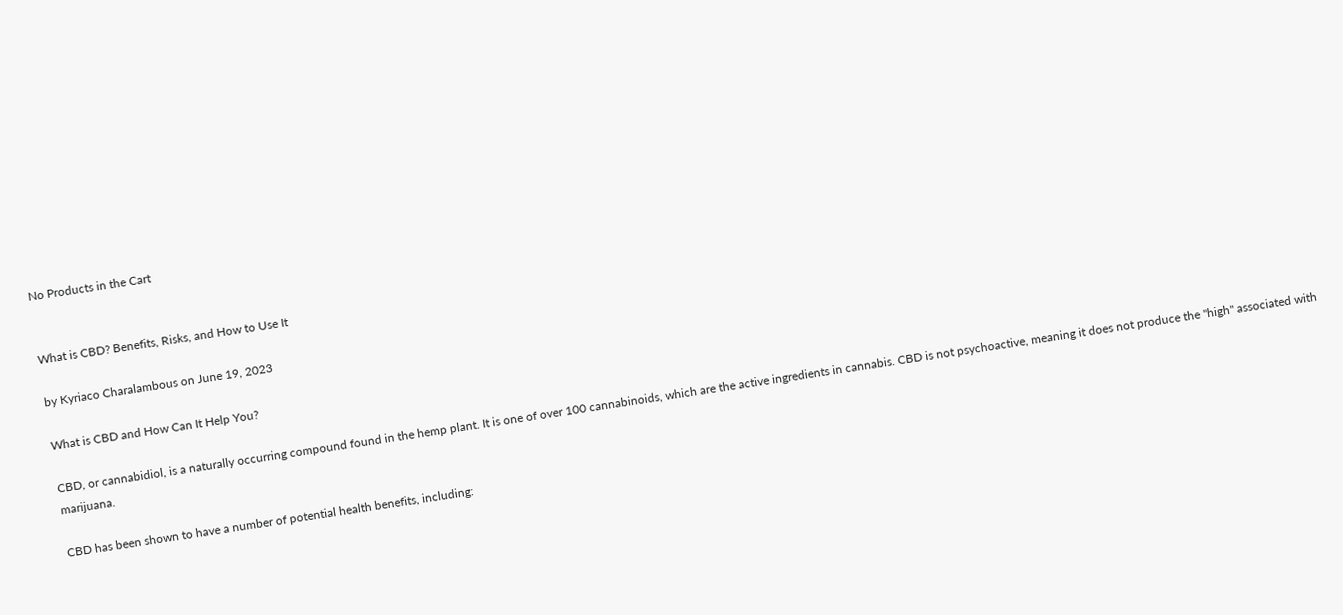No Products in the Cart


What is CBD? Benefits, Risks, and How to Use It

by Kyriaco Charalambous on June 19, 2023

What is CBD and How Can It Help You?

CBD, or cannabidiol, is a naturally occurring compound found in the hemp plant. It is one of over 100 cannabinoids, which are the active ingredients in cannabis. CBD is not psychoactive, meaning it does not produce the "high" associated with marijuana.

CBD has been shown to have a number of potential health benefits, including: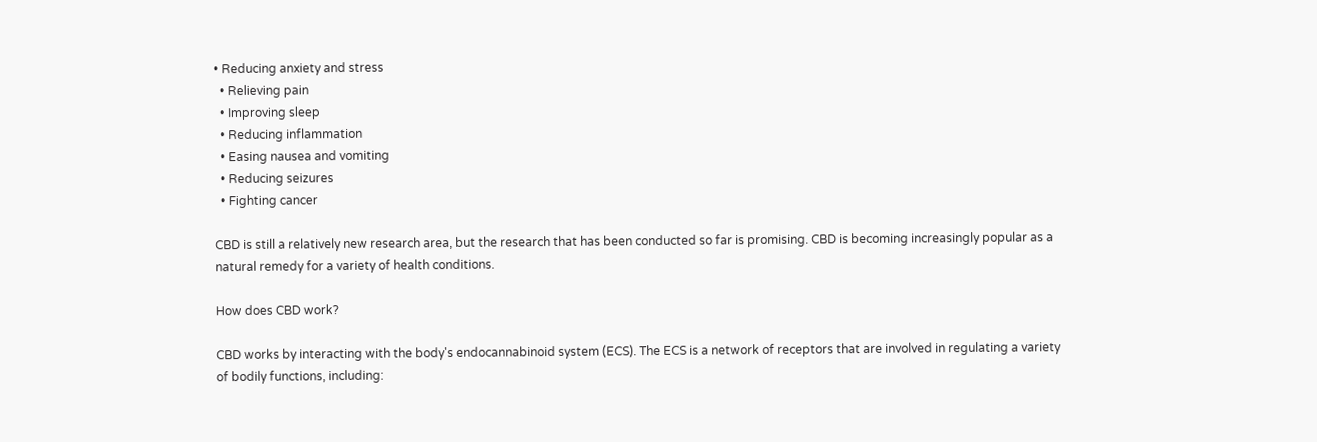• Reducing anxiety and stress
  • Relieving pain
  • Improving sleep
  • Reducing inflammation
  • Easing nausea and vomiting
  • Reducing seizures
  • Fighting cancer

CBD is still a relatively new research area, but the research that has been conducted so far is promising. CBD is becoming increasingly popular as a natural remedy for a variety of health conditions.

How does CBD work?

CBD works by interacting with the body's endocannabinoid system (ECS). The ECS is a network of receptors that are involved in regulating a variety of bodily functions, including: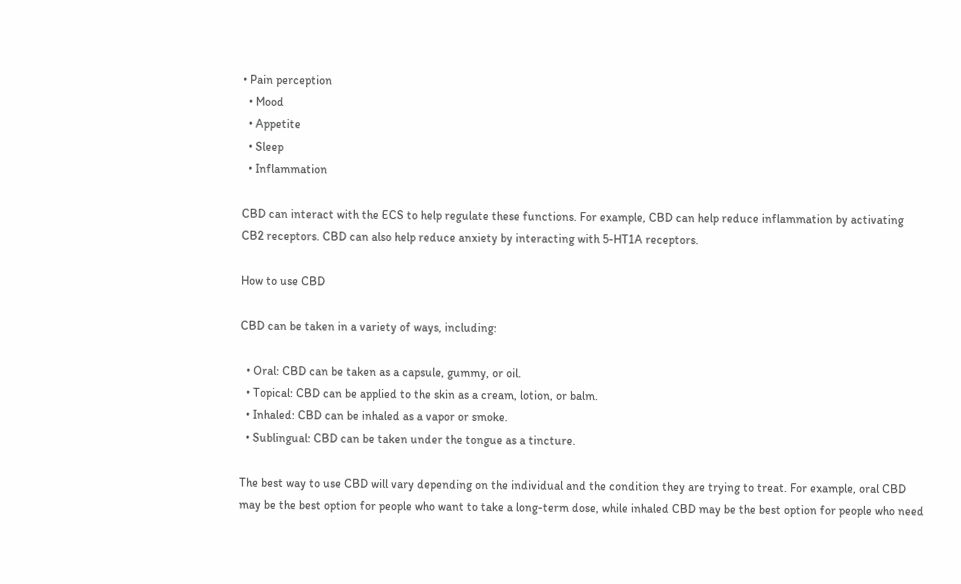• Pain perception
  • Mood
  • Appetite
  • Sleep
  • Inflammation

CBD can interact with the ECS to help regulate these functions. For example, CBD can help reduce inflammation by activating CB2 receptors. CBD can also help reduce anxiety by interacting with 5-HT1A receptors.

How to use CBD

CBD can be taken in a variety of ways, including:

  • Oral: CBD can be taken as a capsule, gummy, or oil.
  • Topical: CBD can be applied to the skin as a cream, lotion, or balm.
  • Inhaled: CBD can be inhaled as a vapor or smoke.
  • Sublingual: CBD can be taken under the tongue as a tincture.

The best way to use CBD will vary depending on the individual and the condition they are trying to treat. For example, oral CBD may be the best option for people who want to take a long-term dose, while inhaled CBD may be the best option for people who need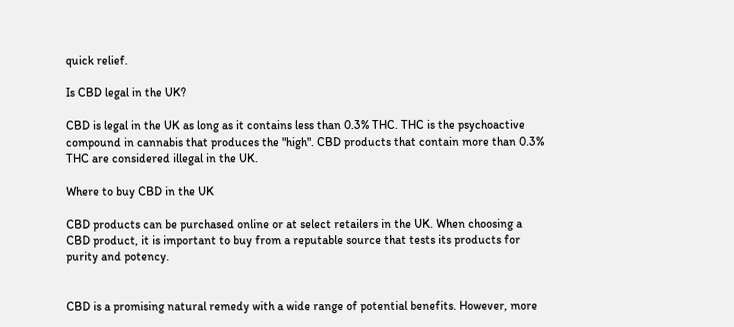quick relief.

Is CBD legal in the UK?

CBD is legal in the UK as long as it contains less than 0.3% THC. THC is the psychoactive compound in cannabis that produces the "high". CBD products that contain more than 0.3% THC are considered illegal in the UK.

Where to buy CBD in the UK

CBD products can be purchased online or at select retailers in the UK. When choosing a CBD product, it is important to buy from a reputable source that tests its products for purity and potency.


CBD is a promising natural remedy with a wide range of potential benefits. However, more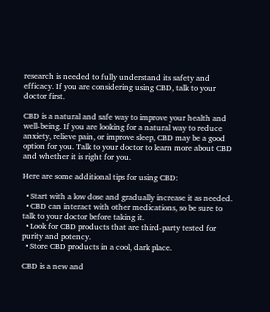research is needed to fully understand its safety and efficacy. If you are considering using CBD, talk to your doctor first.

CBD is a natural and safe way to improve your health and well-being. If you are looking for a natural way to reduce anxiety, relieve pain, or improve sleep, CBD may be a good option for you. Talk to your doctor to learn more about CBD and whether it is right for you.

Here are some additional tips for using CBD:

  • Start with a low dose and gradually increase it as needed.
  • CBD can interact with other medications, so be sure to talk to your doctor before taking it.
  • Look for CBD products that are third-party tested for purity and potency.
  • Store CBD products in a cool, dark place.

CBD is a new and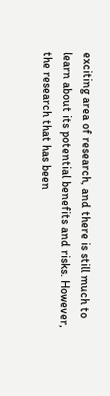exciting area of research, and there is still much to learn about its potential benefits and risks. However, the research that has been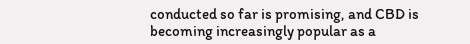conducted so far is promising, and CBD is becoming increasingly popular as a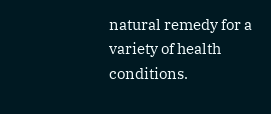natural remedy for a variety of health conditions.